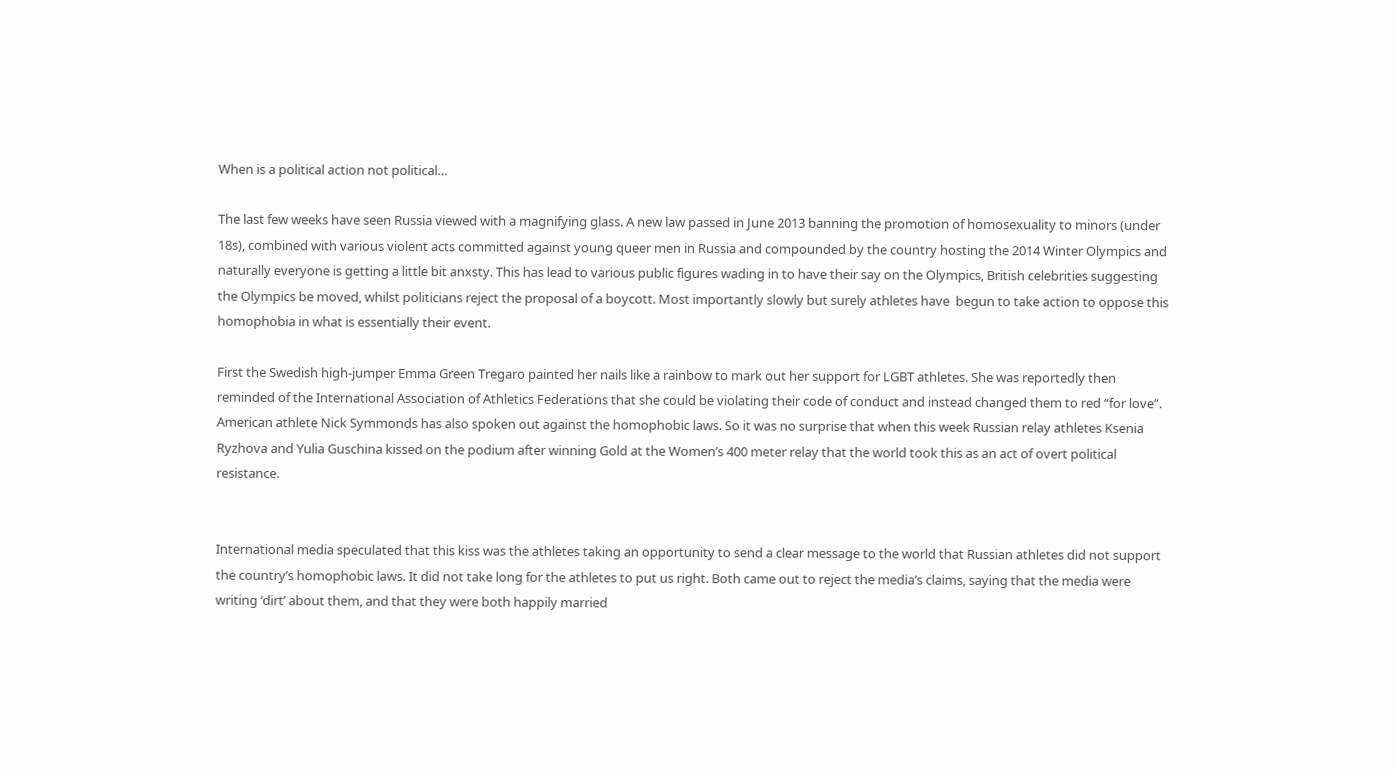When is a political action not political…

The last few weeks have seen Russia viewed with a magnifying glass. A new law passed in June 2013 banning the promotion of homosexuality to minors (under 18s), combined with various violent acts committed against young queer men in Russia and compounded by the country hosting the 2014 Winter Olympics and naturally everyone is getting a little bit anxsty. This has lead to various public figures wading in to have their say on the Olympics, British celebrities suggesting the Olympics be moved, whilst politicians reject the proposal of a boycott. Most importantly slowly but surely athletes have  begun to take action to oppose this homophobia in what is essentially their event.

First the Swedish high-jumper Emma Green Tregaro painted her nails like a rainbow to mark out her support for LGBT athletes. She was reportedly then reminded of the International Association of Athletics Federations that she could be violating their code of conduct and instead changed them to red “for love”. American athlete Nick Symmonds has also spoken out against the homophobic laws. So it was no surprise that when this week Russian relay athletes Ksenia Ryzhova and Yulia Guschina kissed on the podium after winning Gold at the Women’s 400 meter relay that the world took this as an act of overt political resistance.


International media speculated that this kiss was the athletes taking an opportunity to send a clear message to the world that Russian athletes did not support the country’s homophobic laws. It did not take long for the athletes to put us right. Both came out to reject the media’s claims, saying that the media were writing ‘dirt’ about them, and that they were both happily married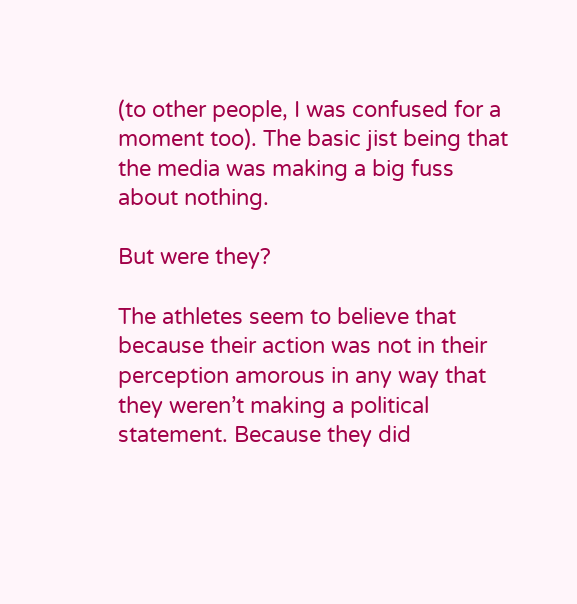(to other people, I was confused for a moment too). The basic jist being that the media was making a big fuss about nothing.

But were they?

The athletes seem to believe that because their action was not in their perception amorous in any way that they weren’t making a political statement. Because they did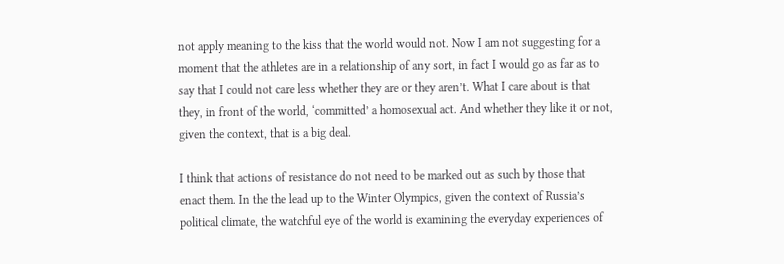not apply meaning to the kiss that the world would not. Now I am not suggesting for a moment that the athletes are in a relationship of any sort, in fact I would go as far as to say that I could not care less whether they are or they aren’t. What I care about is that they, in front of the world, ‘committed’ a homosexual act. And whether they like it or not, given the context, that is a big deal.

I think that actions of resistance do not need to be marked out as such by those that enact them. In the the lead up to the Winter Olympics, given the context of Russia’s political climate, the watchful eye of the world is examining the everyday experiences of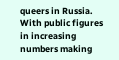queers in Russia. With public figures in increasing numbers making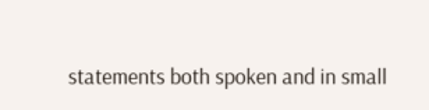statements both spoken and in small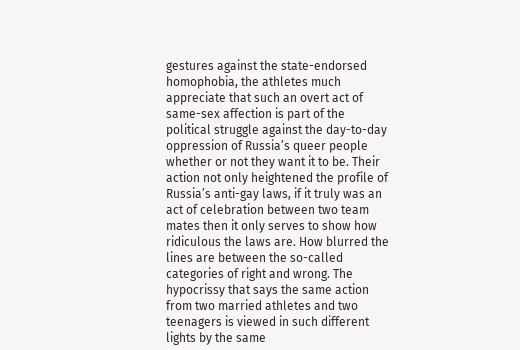gestures against the state-endorsed homophobia, the athletes much appreciate that such an overt act of same-sex affection is part of the political struggle against the day-to-day oppression of Russia’s queer people whether or not they want it to be. Their action not only heightened the profile of Russia’s anti-gay laws, if it truly was an act of celebration between two team mates then it only serves to show how ridiculous the laws are. How blurred the lines are between the so-called categories of right and wrong. The hypocrissy that says the same action from two married athletes and two teenagers is viewed in such different lights by the same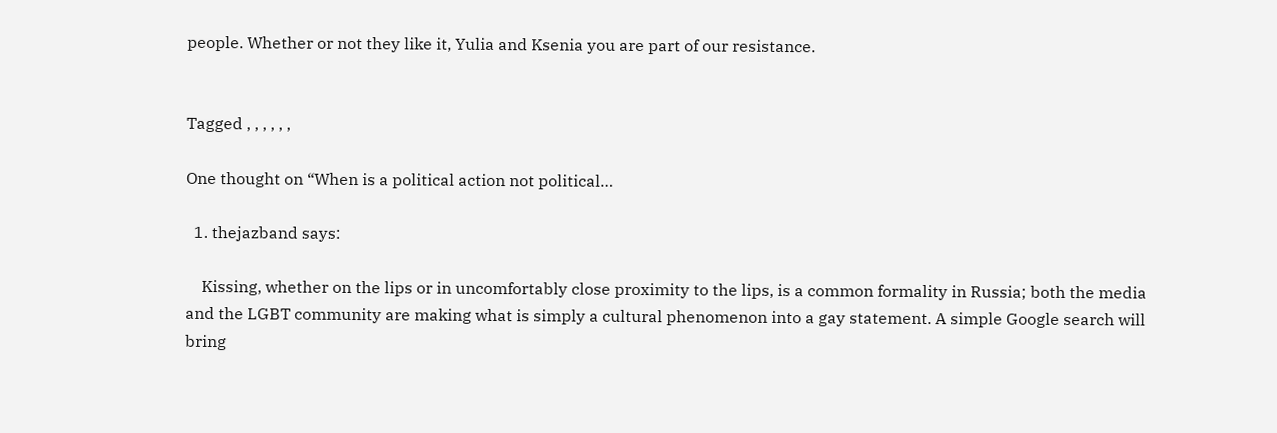people. Whether or not they like it, Yulia and Ksenia you are part of our resistance.


Tagged , , , , , ,

One thought on “When is a political action not political…

  1. thejazband says:

    Kissing, whether on the lips or in uncomfortably close proximity to the lips, is a common formality in Russia; both the media and the LGBT community are making what is simply a cultural phenomenon into a gay statement. A simple Google search will bring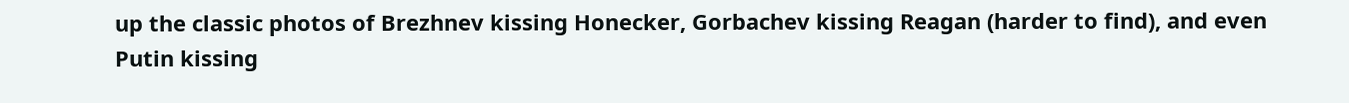up the classic photos of Brezhnev kissing Honecker, Gorbachev kissing Reagan (harder to find), and even Putin kissing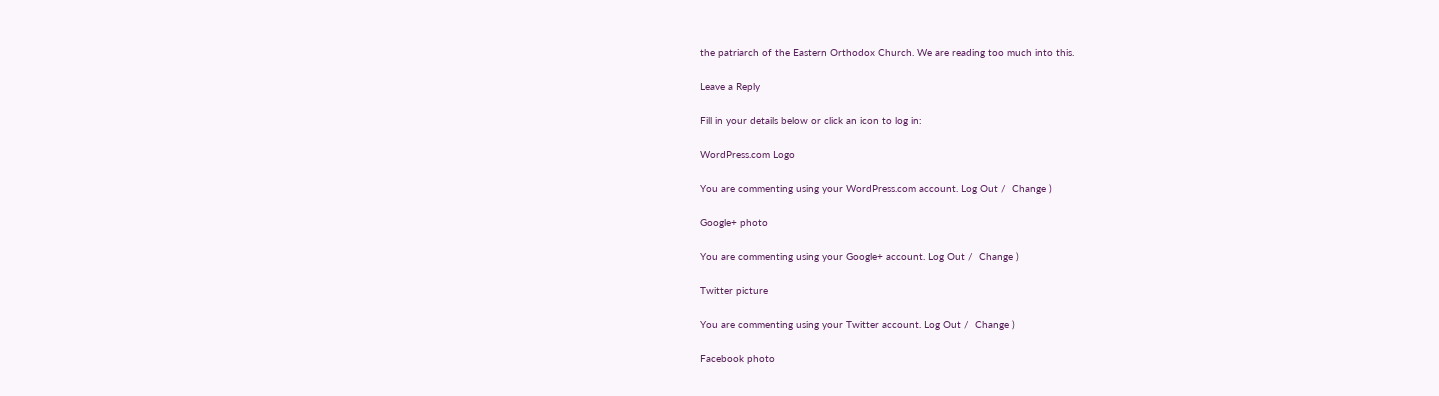the patriarch of the Eastern Orthodox Church. We are reading too much into this.

Leave a Reply

Fill in your details below or click an icon to log in:

WordPress.com Logo

You are commenting using your WordPress.com account. Log Out /  Change )

Google+ photo

You are commenting using your Google+ account. Log Out /  Change )

Twitter picture

You are commenting using your Twitter account. Log Out /  Change )

Facebook photo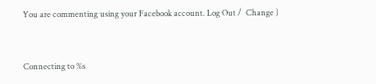You are commenting using your Facebook account. Log Out /  Change )


Connecting to %s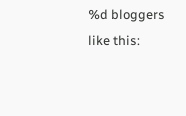%d bloggers like this: